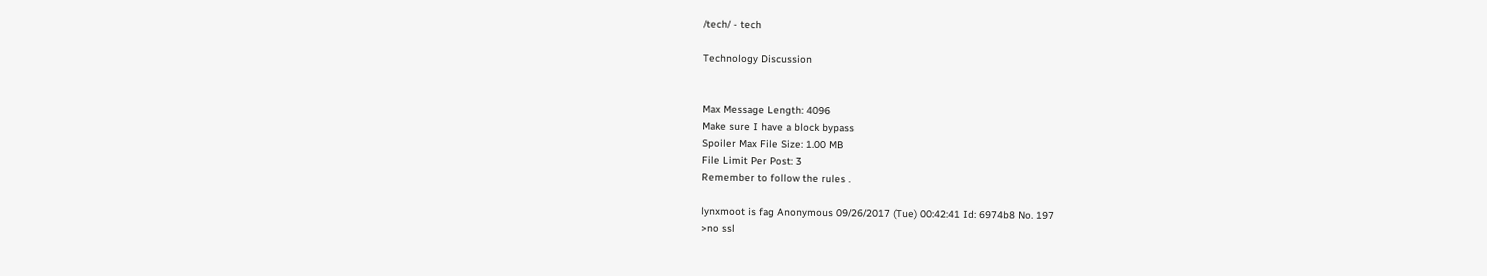/tech/ - tech

Technology Discussion


Max Message Length: 4096
Make sure I have a block bypass
Spoiler Max File Size: 1.00 MB
File Limit Per Post: 3
Remember to follow the rules .

lynxmoot is fag Anonymous 09/26/2017 (Tue) 00:42:41 Id: 6974b8 No. 197
>no ssl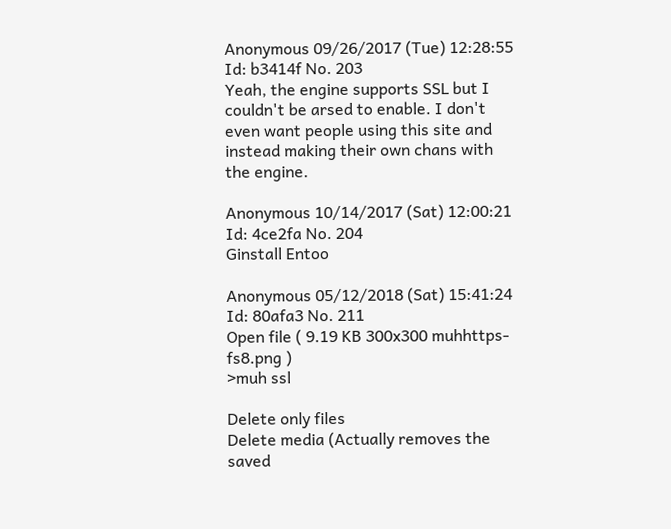Anonymous 09/26/2017 (Tue) 12:28:55 Id: b3414f No. 203
Yeah, the engine supports SSL but I couldn't be arsed to enable. I don't even want people using this site and instead making their own chans with the engine.

Anonymous 10/14/2017 (Sat) 12:00:21 Id: 4ce2fa No. 204
Ginstall Entoo

Anonymous 05/12/2018 (Sat) 15:41:24 Id: 80afa3 No. 211
Open file ( 9.19 KB 300x300 muhhttps-fs8.png )
>muh ssl

Delete only files
Delete media (Actually removes the saved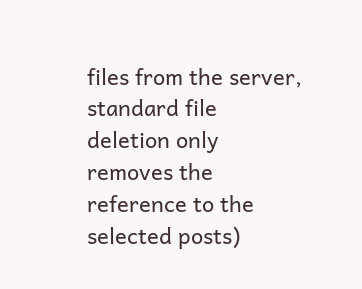files from the server, standard file deletion only removes the reference to the selected posts)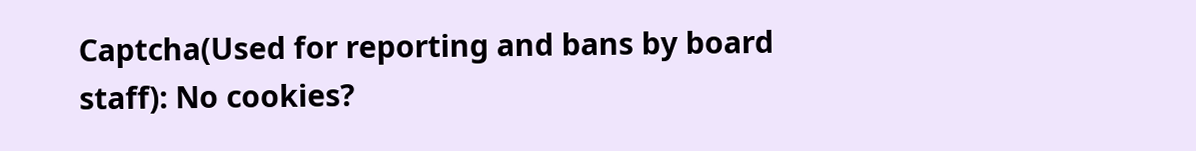Captcha(Used for reporting and bans by board staff): No cookies?